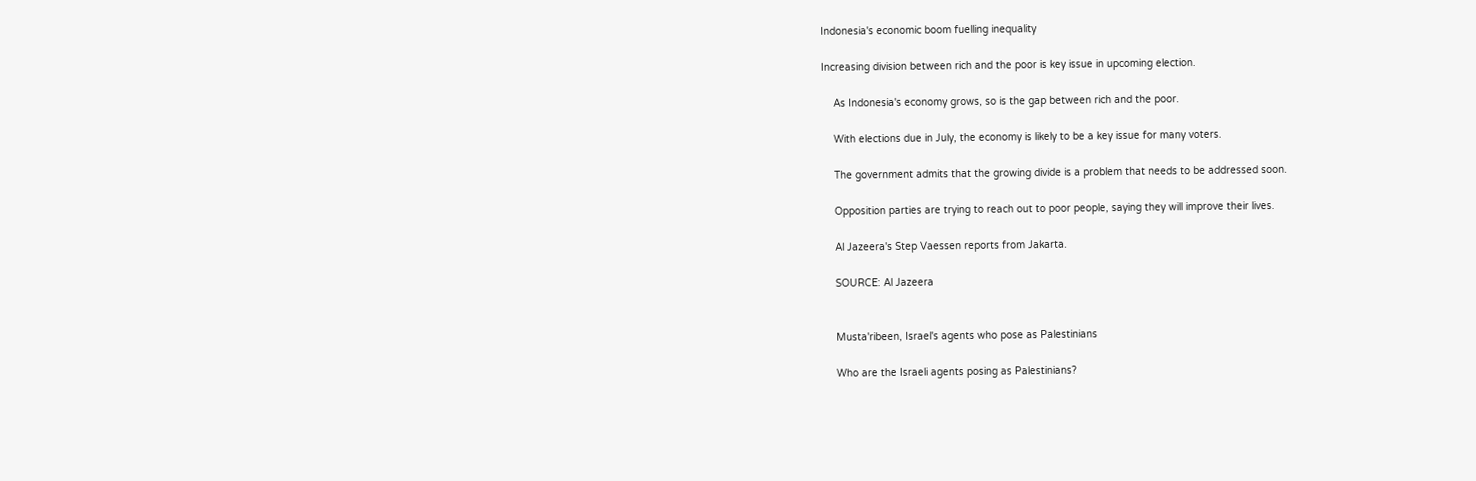Indonesia's economic boom fuelling inequality

Increasing division between rich and the poor is key issue in upcoming election.

    As Indonesia's economy grows, so is the gap between rich and the poor.

    With elections due in July, the economy is likely to be a key issue for many voters.

    The government admits that the growing divide is a problem that needs to be addressed soon.

    Opposition parties are trying to reach out to poor people, saying they will improve their lives.

    Al Jazeera's Step Vaessen reports from Jakarta.

    SOURCE: Al Jazeera


    Musta'ribeen, Israel's agents who pose as Palestinians

    Who are the Israeli agents posing as Palestinians?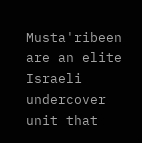Musta'ribeen are an elite Israeli undercover unit that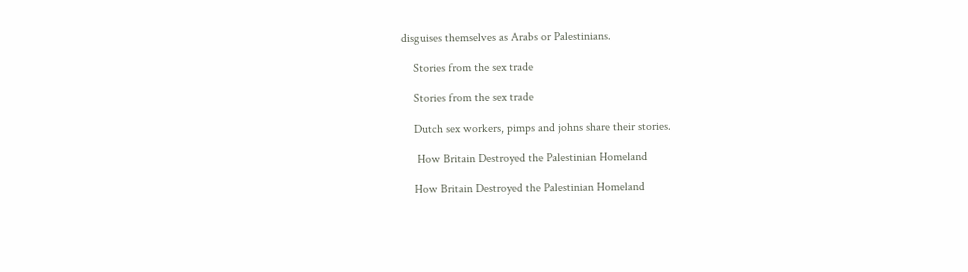disguises themselves as Arabs or Palestinians.

    Stories from the sex trade

    Stories from the sex trade

    Dutch sex workers, pimps and johns share their stories.

     How Britain Destroyed the Palestinian Homeland

    How Britain Destroyed the Palestinian Homeland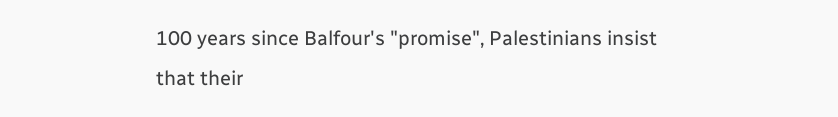100 years since Balfour's "promise", Palestinians insist that their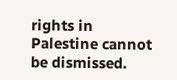rights in Palestine cannot be dismissed.